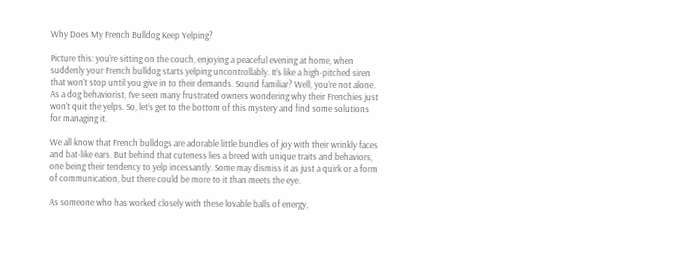Why Does My French Bulldog Keep Yelping?

Picture this: you’re sitting on the couch, enjoying a peaceful evening at home, when suddenly your French bulldog starts yelping uncontrollably. It’s like a high-pitched siren that won’t stop until you give in to their demands. Sound familiar? Well, you’re not alone. As a dog behaviorist, I’ve seen many frustrated owners wondering why their Frenchies just won’t quit the yelps. So, let’s get to the bottom of this mystery and find some solutions for managing it.

We all know that French bulldogs are adorable little bundles of joy with their wrinkly faces and bat-like ears. But behind that cuteness lies a breed with unique traits and behaviors, one being their tendency to yelp incessantly. Some may dismiss it as just a quirk or a form of communication, but there could be more to it than meets the eye.

As someone who has worked closely with these lovable balls of energy,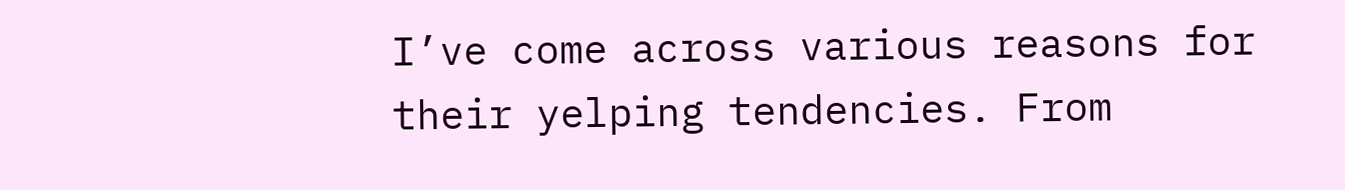I’ve come across various reasons for their yelping tendencies. From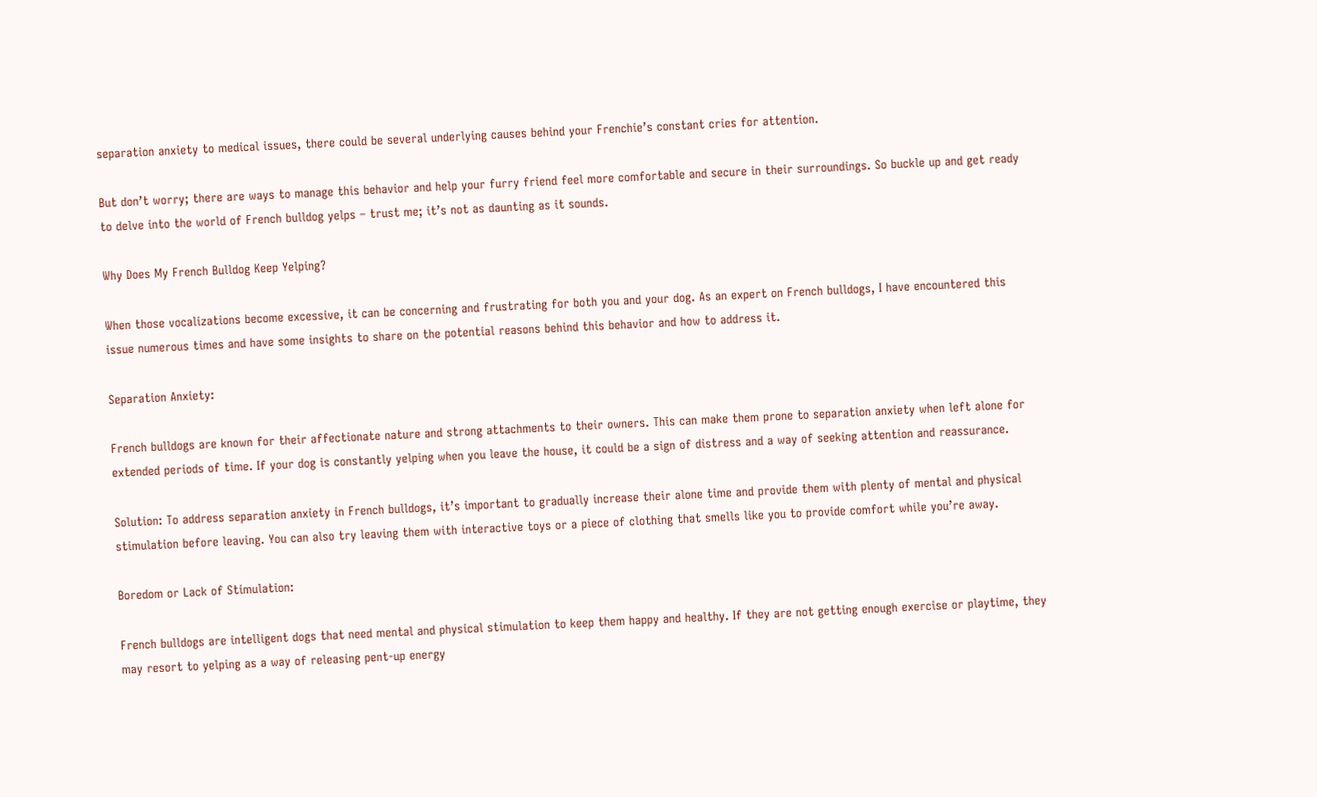separation anxiety to medical issues, there could be several underlying causes behind your Frenchie’s constant cries for attention.

But don’t worry; there are ways to manage this behavior and help your furry friend feel more comfortable and secure in their surroundings. So buckle up and get ready to delve into the world of French bulldog yelps – trust me; it’s not as daunting as it sounds.

Why Does My French Bulldog Keep Yelping?

When those vocalizations become excessive, it can be concerning and frustrating for both you and your dog. As an expert on French bulldogs, I have encountered this issue numerous times and have some insights to share on the potential reasons behind this behavior and how to address it.

Separation Anxiety:

French bulldogs are known for their affectionate nature and strong attachments to their owners. This can make them prone to separation anxiety when left alone for extended periods of time. If your dog is constantly yelping when you leave the house, it could be a sign of distress and a way of seeking attention and reassurance.

Solution: To address separation anxiety in French bulldogs, it’s important to gradually increase their alone time and provide them with plenty of mental and physical stimulation before leaving. You can also try leaving them with interactive toys or a piece of clothing that smells like you to provide comfort while you’re away.

Boredom or Lack of Stimulation:

French bulldogs are intelligent dogs that need mental and physical stimulation to keep them happy and healthy. If they are not getting enough exercise or playtime, they may resort to yelping as a way of releasing pent-up energy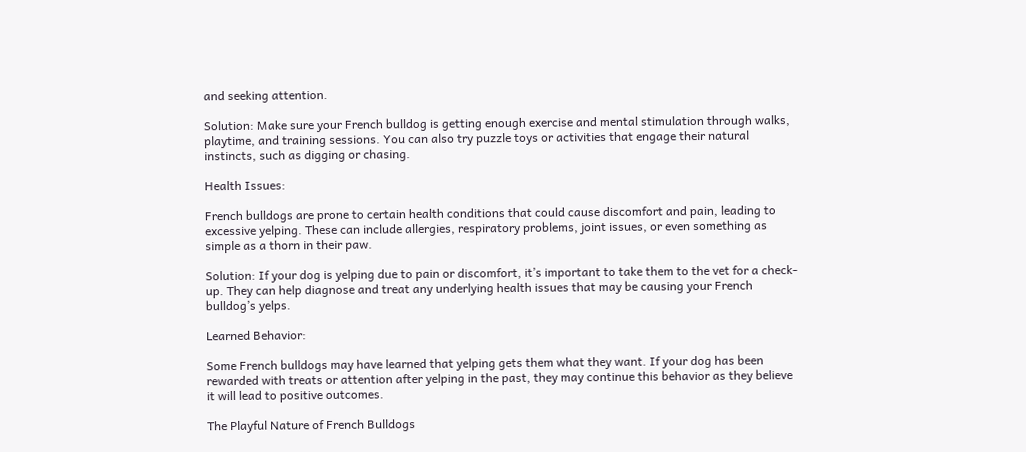and seeking attention.

Solution: Make sure your French bulldog is getting enough exercise and mental stimulation through walks, playtime, and training sessions. You can also try puzzle toys or activities that engage their natural instincts, such as digging or chasing.

Health Issues:

French bulldogs are prone to certain health conditions that could cause discomfort and pain, leading to excessive yelping. These can include allergies, respiratory problems, joint issues, or even something as simple as a thorn in their paw.

Solution: If your dog is yelping due to pain or discomfort, it’s important to take them to the vet for a check-up. They can help diagnose and treat any underlying health issues that may be causing your French bulldog’s yelps.

Learned Behavior:

Some French bulldogs may have learned that yelping gets them what they want. If your dog has been rewarded with treats or attention after yelping in the past, they may continue this behavior as they believe it will lead to positive outcomes.

The Playful Nature of French Bulldogs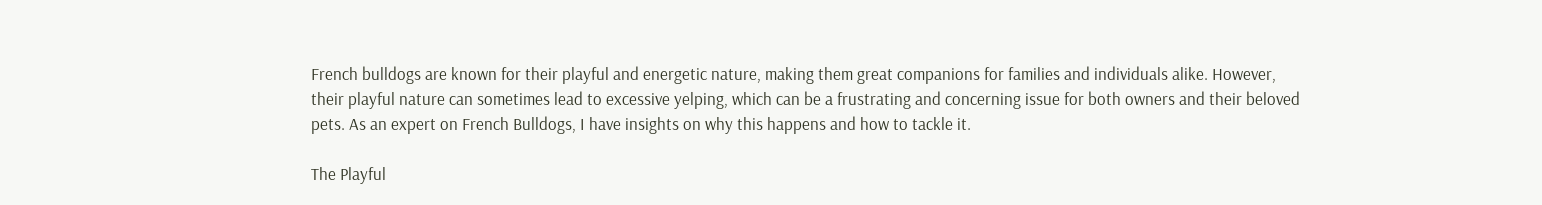French bulldogs are known for their playful and energetic nature, making them great companions for families and individuals alike. However, their playful nature can sometimes lead to excessive yelping, which can be a frustrating and concerning issue for both owners and their beloved pets. As an expert on French Bulldogs, I have insights on why this happens and how to tackle it.

The Playful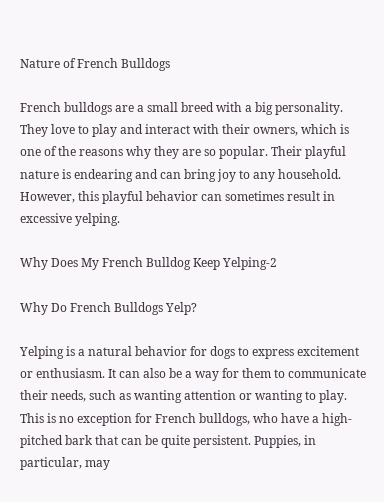Nature of French Bulldogs

French bulldogs are a small breed with a big personality. They love to play and interact with their owners, which is one of the reasons why they are so popular. Their playful nature is endearing and can bring joy to any household. However, this playful behavior can sometimes result in excessive yelping.

Why Does My French Bulldog Keep Yelping-2

Why Do French Bulldogs Yelp?

Yelping is a natural behavior for dogs to express excitement or enthusiasm. It can also be a way for them to communicate their needs, such as wanting attention or wanting to play. This is no exception for French bulldogs, who have a high-pitched bark that can be quite persistent. Puppies, in particular, may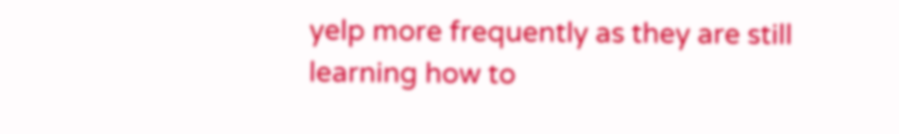yelp more frequently as they are still learning how to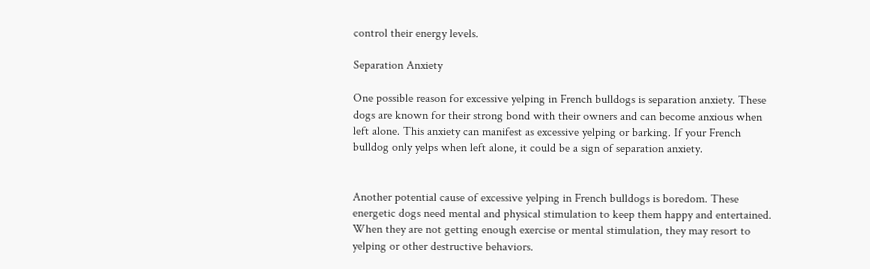control their energy levels.

Separation Anxiety

One possible reason for excessive yelping in French bulldogs is separation anxiety. These dogs are known for their strong bond with their owners and can become anxious when left alone. This anxiety can manifest as excessive yelping or barking. If your French bulldog only yelps when left alone, it could be a sign of separation anxiety.


Another potential cause of excessive yelping in French bulldogs is boredom. These energetic dogs need mental and physical stimulation to keep them happy and entertained. When they are not getting enough exercise or mental stimulation, they may resort to yelping or other destructive behaviors.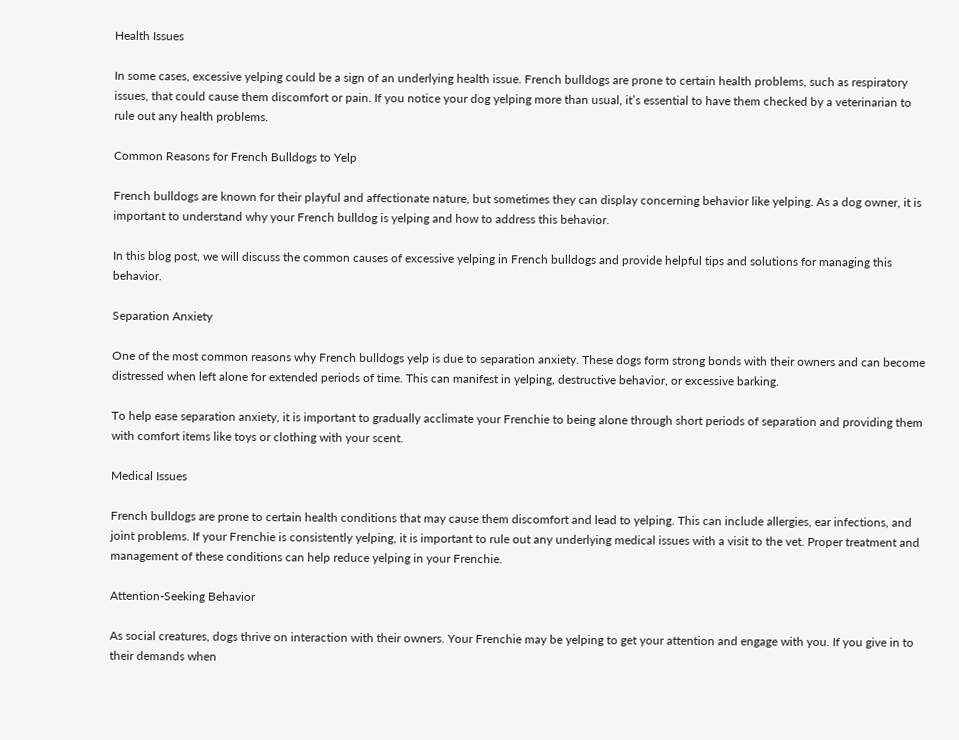Health Issues

In some cases, excessive yelping could be a sign of an underlying health issue. French bulldogs are prone to certain health problems, such as respiratory issues, that could cause them discomfort or pain. If you notice your dog yelping more than usual, it’s essential to have them checked by a veterinarian to rule out any health problems.

Common Reasons for French Bulldogs to Yelp

French bulldogs are known for their playful and affectionate nature, but sometimes they can display concerning behavior like yelping. As a dog owner, it is important to understand why your French bulldog is yelping and how to address this behavior.

In this blog post, we will discuss the common causes of excessive yelping in French bulldogs and provide helpful tips and solutions for managing this behavior.

Separation Anxiety

One of the most common reasons why French bulldogs yelp is due to separation anxiety. These dogs form strong bonds with their owners and can become distressed when left alone for extended periods of time. This can manifest in yelping, destructive behavior, or excessive barking.

To help ease separation anxiety, it is important to gradually acclimate your Frenchie to being alone through short periods of separation and providing them with comfort items like toys or clothing with your scent.

Medical Issues

French bulldogs are prone to certain health conditions that may cause them discomfort and lead to yelping. This can include allergies, ear infections, and joint problems. If your Frenchie is consistently yelping, it is important to rule out any underlying medical issues with a visit to the vet. Proper treatment and management of these conditions can help reduce yelping in your Frenchie.

Attention-Seeking Behavior

As social creatures, dogs thrive on interaction with their owners. Your Frenchie may be yelping to get your attention and engage with you. If you give in to their demands when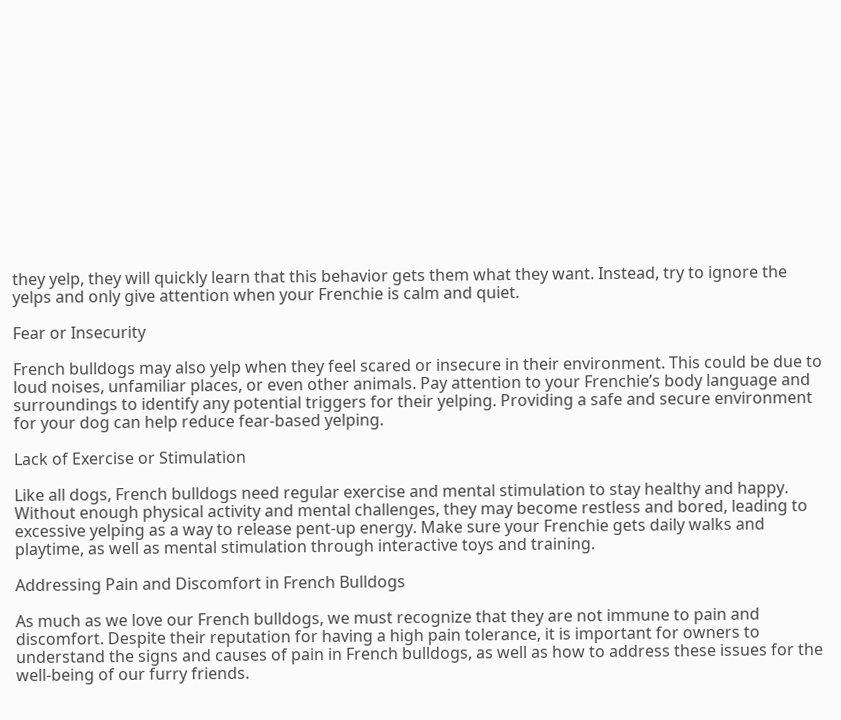they yelp, they will quickly learn that this behavior gets them what they want. Instead, try to ignore the yelps and only give attention when your Frenchie is calm and quiet.

Fear or Insecurity

French bulldogs may also yelp when they feel scared or insecure in their environment. This could be due to loud noises, unfamiliar places, or even other animals. Pay attention to your Frenchie’s body language and surroundings to identify any potential triggers for their yelping. Providing a safe and secure environment for your dog can help reduce fear-based yelping.

Lack of Exercise or Stimulation

Like all dogs, French bulldogs need regular exercise and mental stimulation to stay healthy and happy. Without enough physical activity and mental challenges, they may become restless and bored, leading to excessive yelping as a way to release pent-up energy. Make sure your Frenchie gets daily walks and playtime, as well as mental stimulation through interactive toys and training.

Addressing Pain and Discomfort in French Bulldogs

As much as we love our French bulldogs, we must recognize that they are not immune to pain and discomfort. Despite their reputation for having a high pain tolerance, it is important for owners to understand the signs and causes of pain in French bulldogs, as well as how to address these issues for the well-being of our furry friends.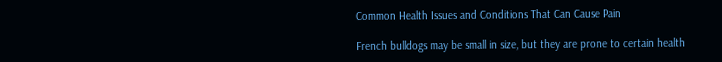Common Health Issues and Conditions That Can Cause Pain

French bulldogs may be small in size, but they are prone to certain health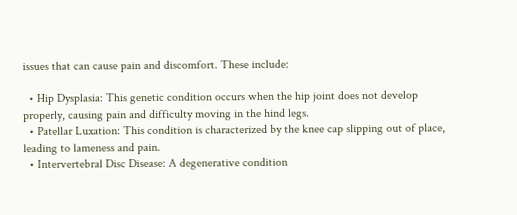issues that can cause pain and discomfort. These include:

  • Hip Dysplasia: This genetic condition occurs when the hip joint does not develop properly, causing pain and difficulty moving in the hind legs.
  • Patellar Luxation: This condition is characterized by the knee cap slipping out of place, leading to lameness and pain.
  • Intervertebral Disc Disease: A degenerative condition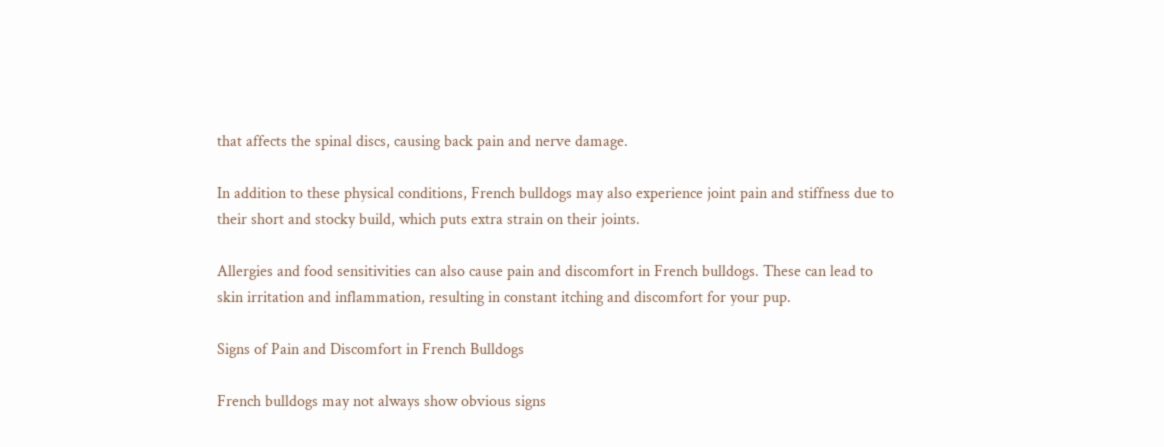that affects the spinal discs, causing back pain and nerve damage.

In addition to these physical conditions, French bulldogs may also experience joint pain and stiffness due to their short and stocky build, which puts extra strain on their joints.

Allergies and food sensitivities can also cause pain and discomfort in French bulldogs. These can lead to skin irritation and inflammation, resulting in constant itching and discomfort for your pup.

Signs of Pain and Discomfort in French Bulldogs

French bulldogs may not always show obvious signs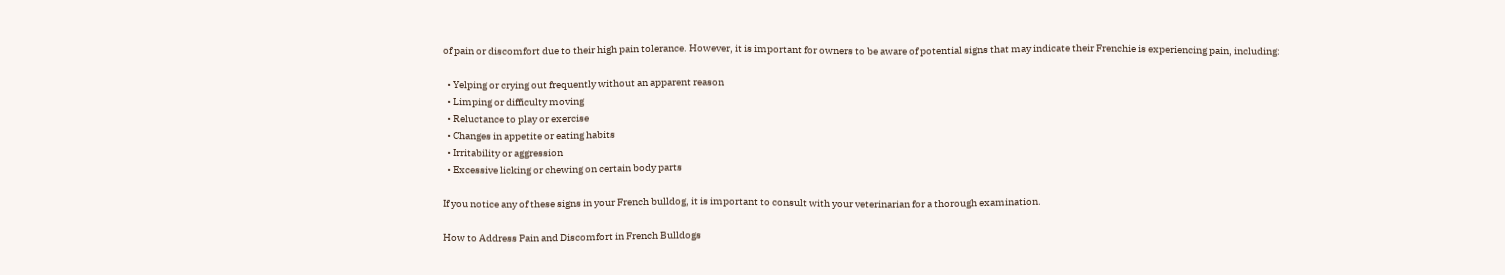of pain or discomfort due to their high pain tolerance. However, it is important for owners to be aware of potential signs that may indicate their Frenchie is experiencing pain, including:

  • Yelping or crying out frequently without an apparent reason
  • Limping or difficulty moving
  • Reluctance to play or exercise
  • Changes in appetite or eating habits
  • Irritability or aggression
  • Excessive licking or chewing on certain body parts

If you notice any of these signs in your French bulldog, it is important to consult with your veterinarian for a thorough examination.

How to Address Pain and Discomfort in French Bulldogs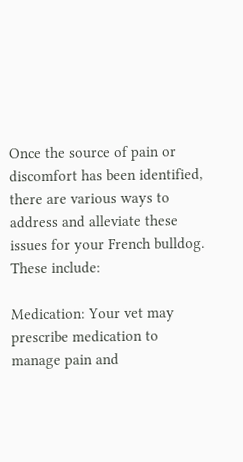Once the source of pain or discomfort has been identified, there are various ways to address and alleviate these issues for your French bulldog. These include:

Medication: Your vet may prescribe medication to manage pain and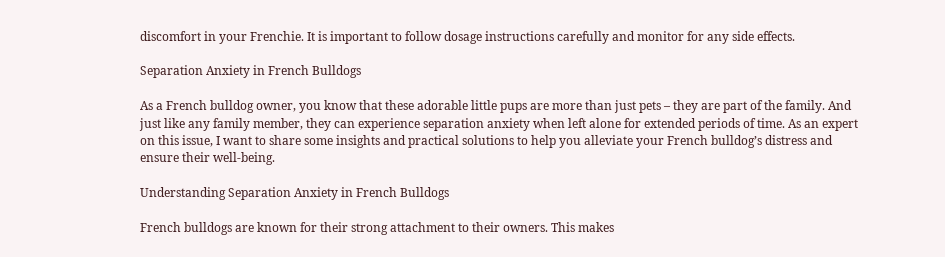discomfort in your Frenchie. It is important to follow dosage instructions carefully and monitor for any side effects.

Separation Anxiety in French Bulldogs

As a French bulldog owner, you know that these adorable little pups are more than just pets – they are part of the family. And just like any family member, they can experience separation anxiety when left alone for extended periods of time. As an expert on this issue, I want to share some insights and practical solutions to help you alleviate your French bulldog’s distress and ensure their well-being.

Understanding Separation Anxiety in French Bulldogs

French bulldogs are known for their strong attachment to their owners. This makes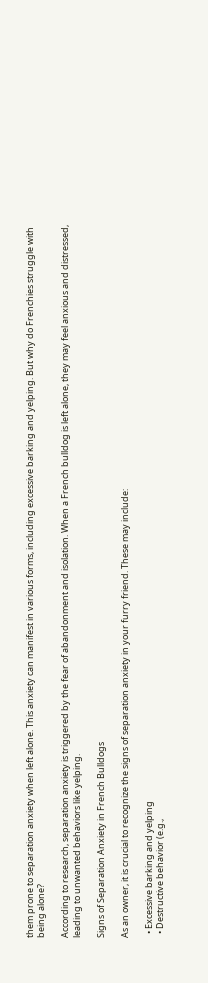them prone to separation anxiety when left alone. This anxiety can manifest in various forms, including excessive barking and yelping. But why do Frenchies struggle with being alone?

According to research, separation anxiety is triggered by the fear of abandonment and isolation. When a French bulldog is left alone, they may feel anxious and distressed, leading to unwanted behaviors like yelping.

Signs of Separation Anxiety in French Bulldogs

As an owner, it is crucial to recognize the signs of separation anxiety in your furry friend. These may include:

  • Excessive barking and yelping
  • Destructive behavior (e.g.,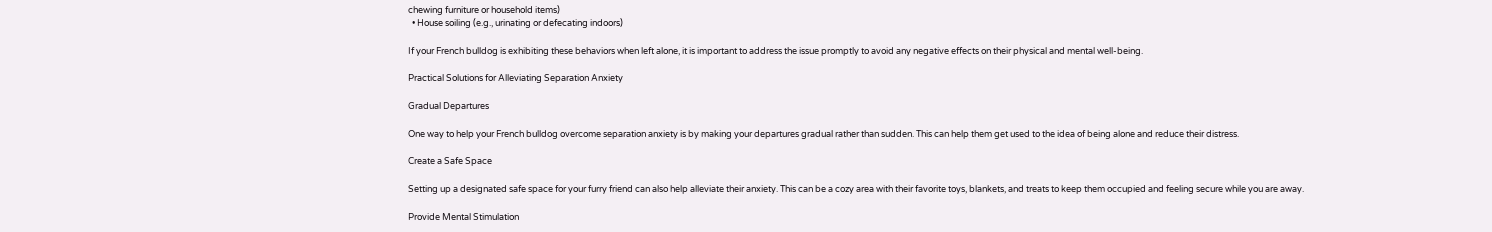chewing furniture or household items)
  • House soiling (e.g., urinating or defecating indoors)

If your French bulldog is exhibiting these behaviors when left alone, it is important to address the issue promptly to avoid any negative effects on their physical and mental well-being.

Practical Solutions for Alleviating Separation Anxiety

Gradual Departures

One way to help your French bulldog overcome separation anxiety is by making your departures gradual rather than sudden. This can help them get used to the idea of being alone and reduce their distress.

Create a Safe Space

Setting up a designated safe space for your furry friend can also help alleviate their anxiety. This can be a cozy area with their favorite toys, blankets, and treats to keep them occupied and feeling secure while you are away.

Provide Mental Stimulation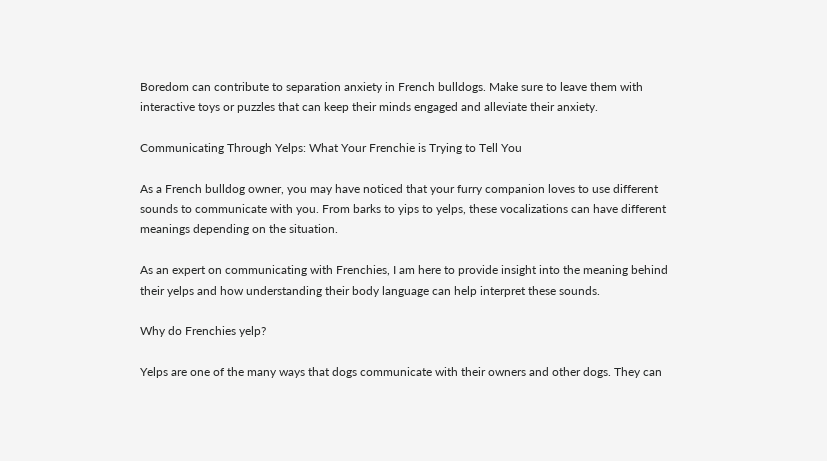Boredom can contribute to separation anxiety in French bulldogs. Make sure to leave them with interactive toys or puzzles that can keep their minds engaged and alleviate their anxiety.

Communicating Through Yelps: What Your Frenchie is Trying to Tell You

As a French bulldog owner, you may have noticed that your furry companion loves to use different sounds to communicate with you. From barks to yips to yelps, these vocalizations can have different meanings depending on the situation.

As an expert on communicating with Frenchies, I am here to provide insight into the meaning behind their yelps and how understanding their body language can help interpret these sounds.

Why do Frenchies yelp?

Yelps are one of the many ways that dogs communicate with their owners and other dogs. They can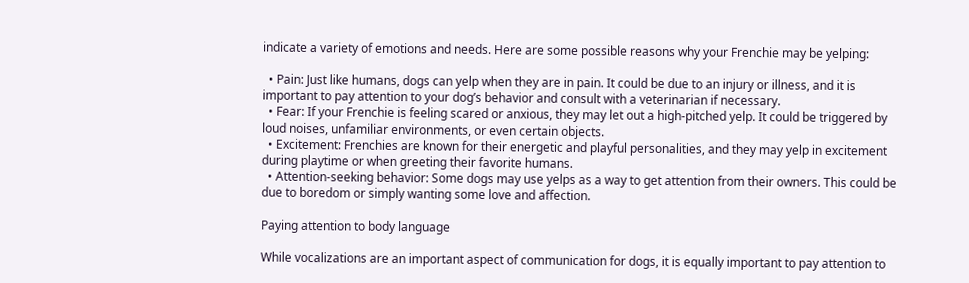indicate a variety of emotions and needs. Here are some possible reasons why your Frenchie may be yelping:

  • Pain: Just like humans, dogs can yelp when they are in pain. It could be due to an injury or illness, and it is important to pay attention to your dog’s behavior and consult with a veterinarian if necessary.
  • Fear: If your Frenchie is feeling scared or anxious, they may let out a high-pitched yelp. It could be triggered by loud noises, unfamiliar environments, or even certain objects.
  • Excitement: Frenchies are known for their energetic and playful personalities, and they may yelp in excitement during playtime or when greeting their favorite humans.
  • Attention-seeking behavior: Some dogs may use yelps as a way to get attention from their owners. This could be due to boredom or simply wanting some love and affection.

Paying attention to body language

While vocalizations are an important aspect of communication for dogs, it is equally important to pay attention to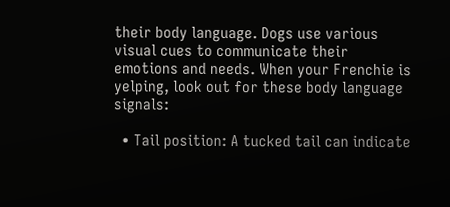their body language. Dogs use various visual cues to communicate their emotions and needs. When your Frenchie is yelping, look out for these body language signals:

  • Tail position: A tucked tail can indicate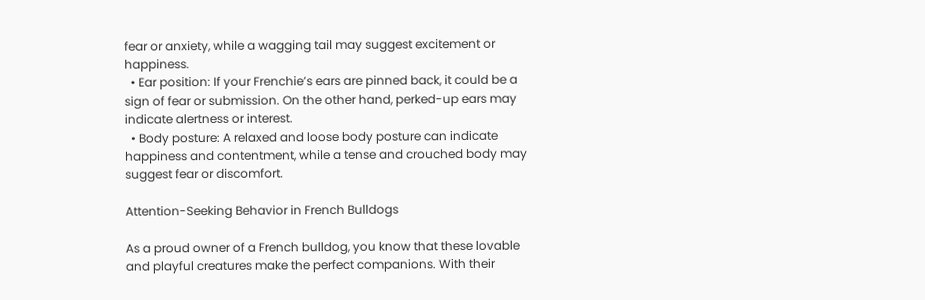fear or anxiety, while a wagging tail may suggest excitement or happiness.
  • Ear position: If your Frenchie’s ears are pinned back, it could be a sign of fear or submission. On the other hand, perked-up ears may indicate alertness or interest.
  • Body posture: A relaxed and loose body posture can indicate happiness and contentment, while a tense and crouched body may suggest fear or discomfort.

Attention-Seeking Behavior in French Bulldogs

As a proud owner of a French bulldog, you know that these lovable and playful creatures make the perfect companions. With their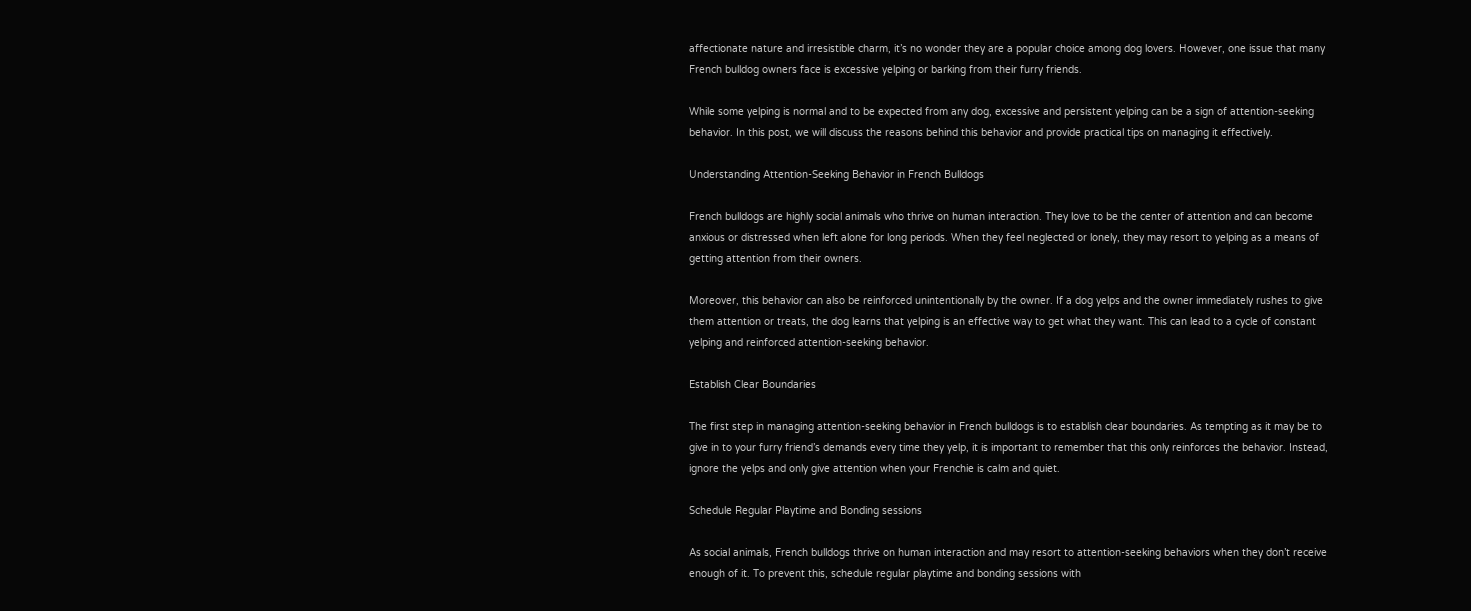affectionate nature and irresistible charm, it’s no wonder they are a popular choice among dog lovers. However, one issue that many French bulldog owners face is excessive yelping or barking from their furry friends.

While some yelping is normal and to be expected from any dog, excessive and persistent yelping can be a sign of attention-seeking behavior. In this post, we will discuss the reasons behind this behavior and provide practical tips on managing it effectively.

Understanding Attention-Seeking Behavior in French Bulldogs

French bulldogs are highly social animals who thrive on human interaction. They love to be the center of attention and can become anxious or distressed when left alone for long periods. When they feel neglected or lonely, they may resort to yelping as a means of getting attention from their owners.

Moreover, this behavior can also be reinforced unintentionally by the owner. If a dog yelps and the owner immediately rushes to give them attention or treats, the dog learns that yelping is an effective way to get what they want. This can lead to a cycle of constant yelping and reinforced attention-seeking behavior.

Establish Clear Boundaries

The first step in managing attention-seeking behavior in French bulldogs is to establish clear boundaries. As tempting as it may be to give in to your furry friend’s demands every time they yelp, it is important to remember that this only reinforces the behavior. Instead, ignore the yelps and only give attention when your Frenchie is calm and quiet.

Schedule Regular Playtime and Bonding sessions

As social animals, French bulldogs thrive on human interaction and may resort to attention-seeking behaviors when they don’t receive enough of it. To prevent this, schedule regular playtime and bonding sessions with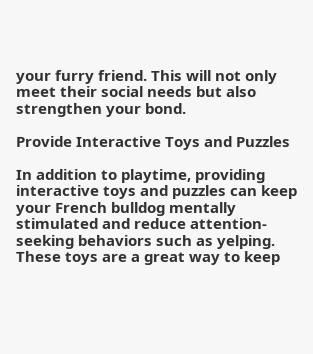your furry friend. This will not only meet their social needs but also strengthen your bond.

Provide Interactive Toys and Puzzles

In addition to playtime, providing interactive toys and puzzles can keep your French bulldog mentally stimulated and reduce attention-seeking behaviors such as yelping. These toys are a great way to keep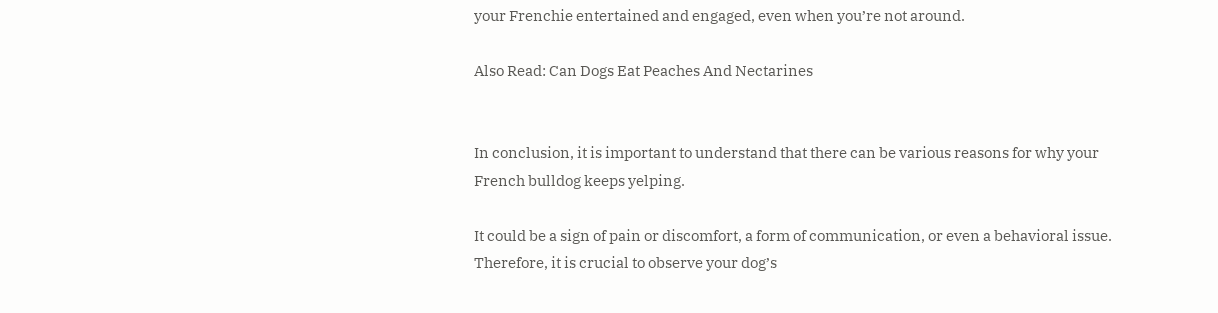your Frenchie entertained and engaged, even when you’re not around.

Also Read: Can Dogs Eat Peaches And Nectarines


In conclusion, it is important to understand that there can be various reasons for why your French bulldog keeps yelping.

It could be a sign of pain or discomfort, a form of communication, or even a behavioral issue. Therefore, it is crucial to observe your dog’s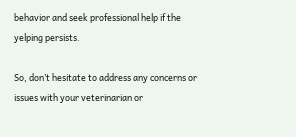behavior and seek professional help if the yelping persists.

So, don’t hesitate to address any concerns or issues with your veterinarian or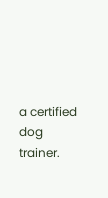a certified dog trainer.